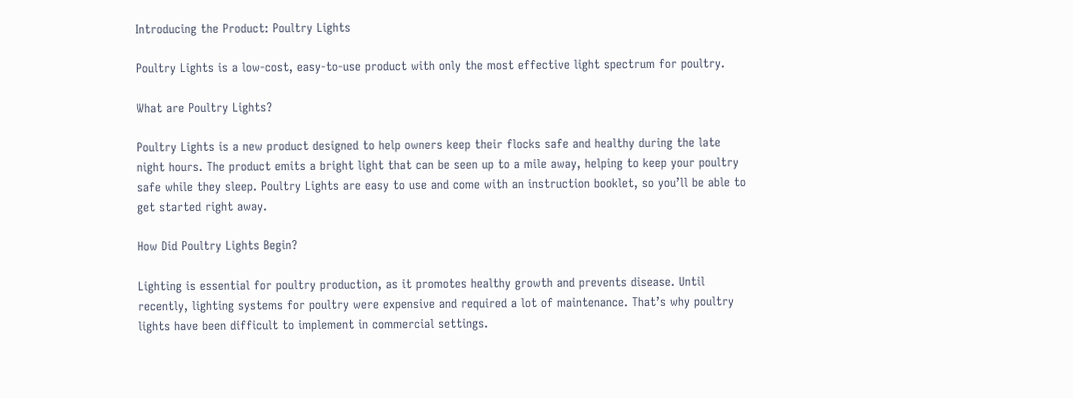Introducing the Product: Poultry Lights

Poultry Lights is a low-cost, easy-to-use product with only the most effective light spectrum for poultry.

What are Poultry Lights?

Poultry Lights is a new product designed to help owners keep their flocks safe and healthy during the late night hours. The product emits a bright light that can be seen up to a mile away, helping to keep your poultry safe while they sleep. Poultry Lights are easy to use and come with an instruction booklet, so you’ll be able to get started right away.

How Did Poultry Lights Begin?

Lighting is essential for poultry production, as it promotes healthy growth and prevents disease. Until recently, lighting systems for poultry were expensive and required a lot of maintenance. That’s why poultry lights have been difficult to implement in commercial settings.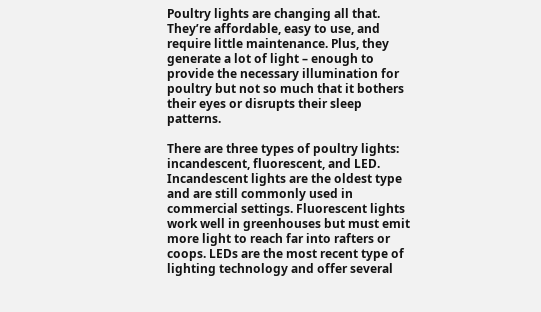Poultry lights are changing all that. They’re affordable, easy to use, and require little maintenance. Plus, they generate a lot of light – enough to provide the necessary illumination for poultry but not so much that it bothers their eyes or disrupts their sleep patterns.

There are three types of poultry lights: incandescent, fluorescent, and LED. Incandescent lights are the oldest type and are still commonly used in commercial settings. Fluorescent lights work well in greenhouses but must emit more light to reach far into rafters or coops. LEDs are the most recent type of lighting technology and offer several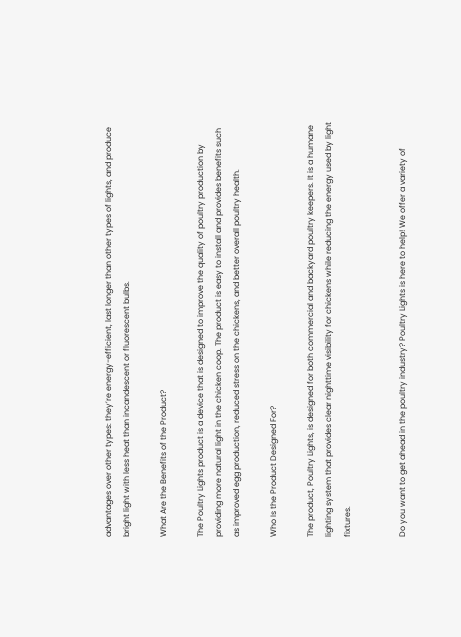advantages over other types: they’re energy-efficient, last longer than other types of lights, and produce bright light with less heat than incandescent or fluorescent bulbs.

What Are the Benefits of the Product?

The Poultry Lights product is a device that is designed to improve the quality of poultry production by providing more natural light in the chicken coop. The product is easy to install and provides benefits such as improved egg production, reduced stress on the chickens, and better overall poultry health.

Who Is the Product Designed For?

The product, Poultry Lights, is designed for both commercial and backyard poultry keepers. It is a humane lighting system that provides clear nighttime visibility for chickens while reducing the energy used by light fixtures.


Do you want to get ahead in the poultry industry? Poultry Lights is here to help! We offer a variety of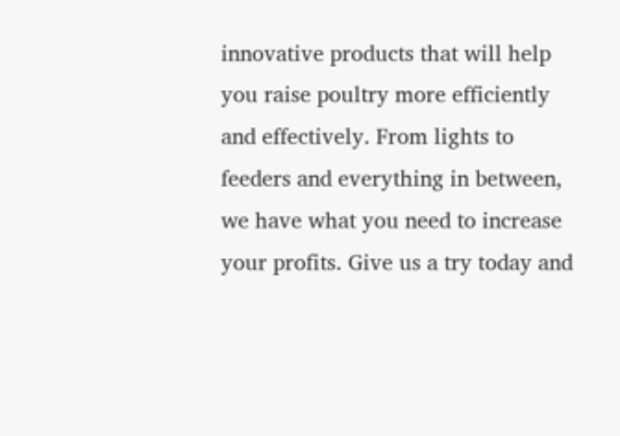innovative products that will help you raise poultry more efficiently and effectively. From lights to feeders and everything in between, we have what you need to increase your profits. Give us a try today and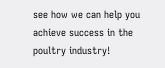see how we can help you achieve success in the poultry industry!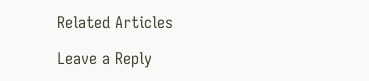Related Articles

Leave a Reply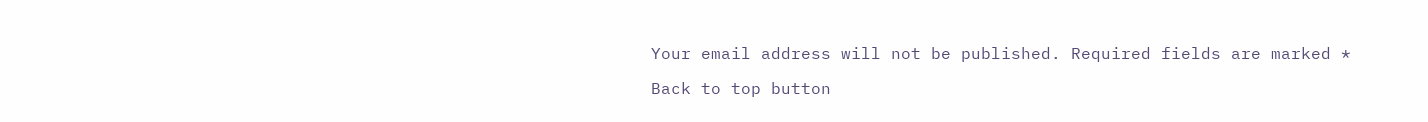Your email address will not be published. Required fields are marked *

Back to top button